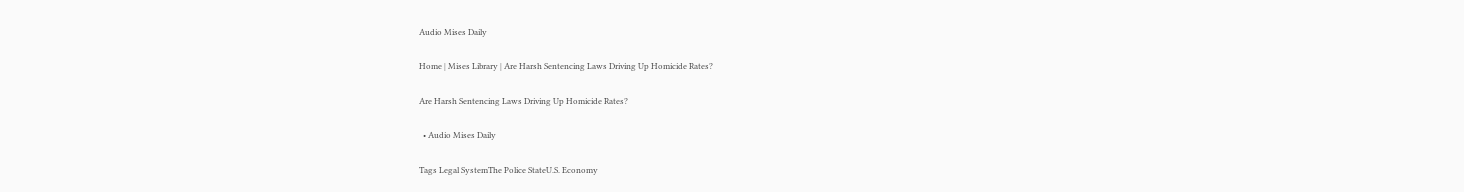Audio Mises Daily

Home | Mises Library | Are Harsh Sentencing Laws Driving Up Homicide Rates?

Are Harsh Sentencing Laws Driving Up Homicide Rates?

  • Audio Mises Daily

Tags Legal SystemThe Police StateU.S. Economy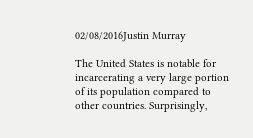02/08/2016Justin Murray

The United States is notable for incarcerating a very large portion of its population compared to other countries. Surprisingly,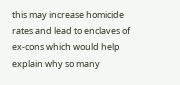this may increase homicide rates and lead to enclaves of ex-cons which would help explain why so many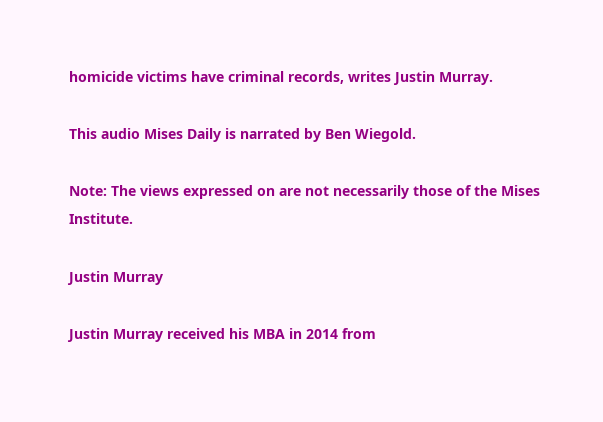homicide victims have criminal records, writes Justin Murray.

This audio Mises Daily is narrated by Ben Wiegold.

Note: The views expressed on are not necessarily those of the Mises Institute.

Justin Murray

Justin Murray received his MBA in 2014 from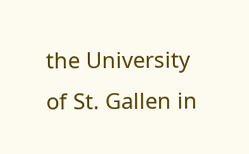the University of St. Gallen in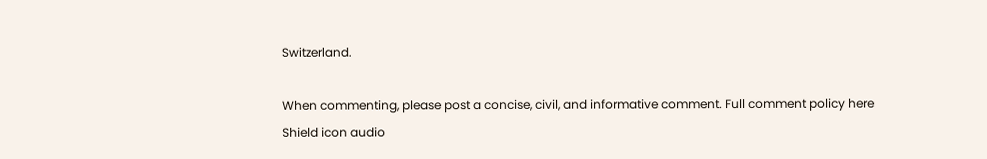Switzerland.

When commenting, please post a concise, civil, and informative comment. Full comment policy here
Shield icon audio